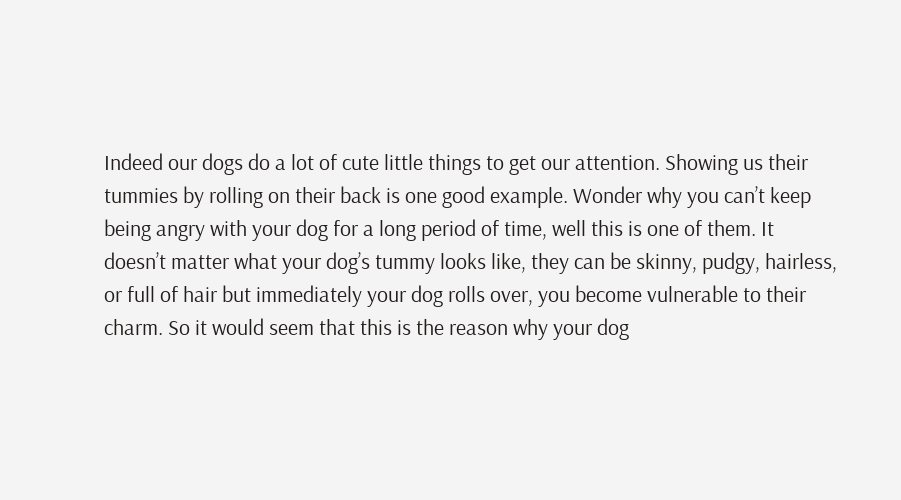Indeed our dogs do a lot of cute little things to get our attention. Showing us their tummies by rolling on their back is one good example. Wonder why you can’t keep being angry with your dog for a long period of time, well this is one of them. It doesn’t matter what your dog’s tummy looks like, they can be skinny, pudgy, hairless, or full of hair but immediately your dog rolls over, you become vulnerable to their charm. So it would seem that this is the reason why your dog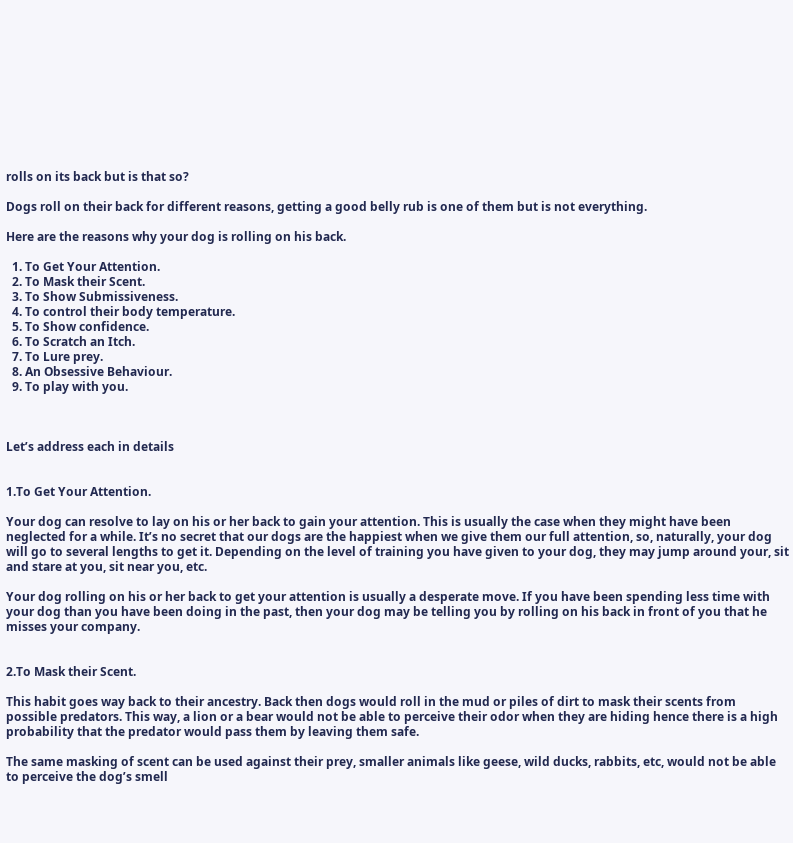rolls on its back but is that so?

Dogs roll on their back for different reasons, getting a good belly rub is one of them but is not everything.

Here are the reasons why your dog is rolling on his back.

  1. To Get Your Attention.
  2. To Mask their Scent.
  3. To Show Submissiveness.
  4. To control their body temperature.
  5. To Show confidence.
  6. To Scratch an Itch.
  7. To Lure prey.
  8. An Obsessive Behaviour.
  9. To play with you.



Let’s address each in details


1.To Get Your Attention.

Your dog can resolve to lay on his or her back to gain your attention. This is usually the case when they might have been neglected for a while. It’s no secret that our dogs are the happiest when we give them our full attention, so, naturally, your dog will go to several lengths to get it. Depending on the level of training you have given to your dog, they may jump around your, sit and stare at you, sit near you, etc.

Your dog rolling on his or her back to get your attention is usually a desperate move. If you have been spending less time with your dog than you have been doing in the past, then your dog may be telling you by rolling on his back in front of you that he misses your company.


2.To Mask their Scent.

This habit goes way back to their ancestry. Back then dogs would roll in the mud or piles of dirt to mask their scents from possible predators. This way, a lion or a bear would not be able to perceive their odor when they are hiding hence there is a high probability that the predator would pass them by leaving them safe.

The same masking of scent can be used against their prey, smaller animals like geese, wild ducks, rabbits, etc, would not be able to perceive the dog’s smell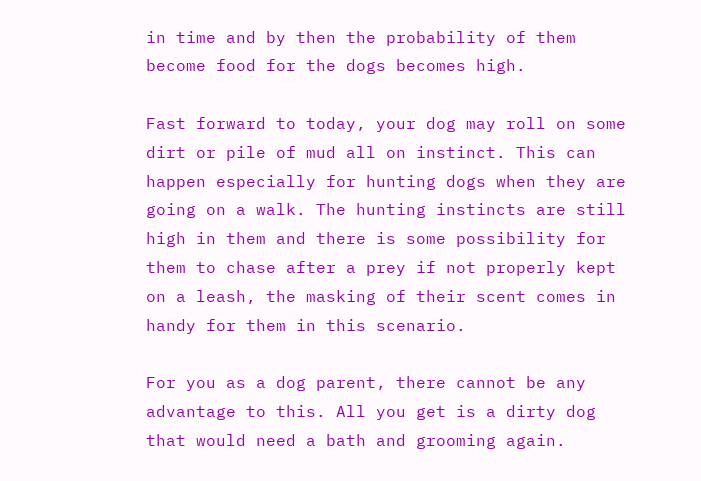in time and by then the probability of them become food for the dogs becomes high.

Fast forward to today, your dog may roll on some dirt or pile of mud all on instinct. This can happen especially for hunting dogs when they are going on a walk. The hunting instincts are still high in them and there is some possibility for them to chase after a prey if not properly kept on a leash, the masking of their scent comes in handy for them in this scenario.

For you as a dog parent, there cannot be any advantage to this. All you get is a dirty dog that would need a bath and grooming again.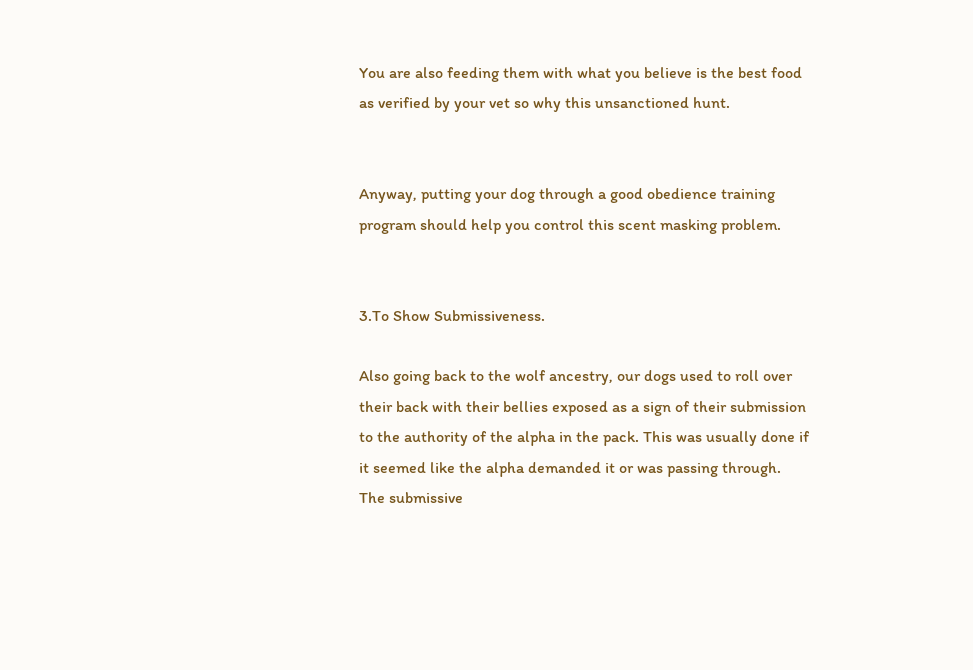You are also feeding them with what you believe is the best food as verified by your vet so why this unsanctioned hunt.


Anyway, putting your dog through a good obedience training program should help you control this scent masking problem.


3.To Show Submissiveness.

Also going back to the wolf ancestry, our dogs used to roll over their back with their bellies exposed as a sign of their submission to the authority of the alpha in the pack. This was usually done if it seemed like the alpha demanded it or was passing through. The submissive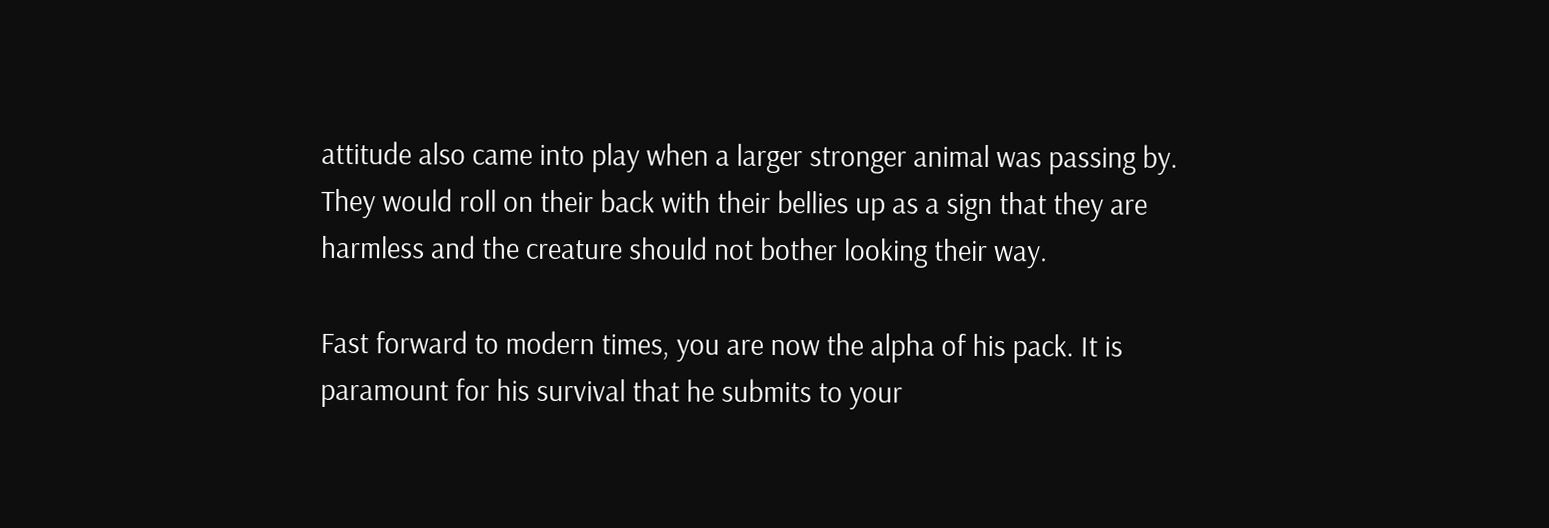attitude also came into play when a larger stronger animal was passing by. They would roll on their back with their bellies up as a sign that they are harmless and the creature should not bother looking their way.

Fast forward to modern times, you are now the alpha of his pack. It is paramount for his survival that he submits to your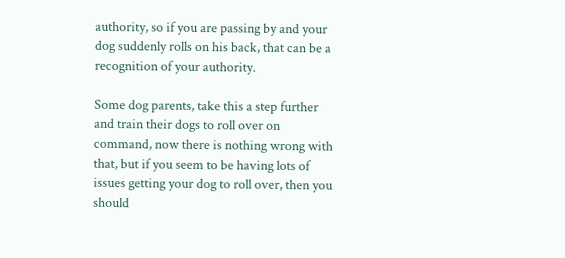authority, so if you are passing by and your dog suddenly rolls on his back, that can be a recognition of your authority.

Some dog parents, take this a step further and train their dogs to roll over on command, now there is nothing wrong with that, but if you seem to be having lots of issues getting your dog to roll over, then you should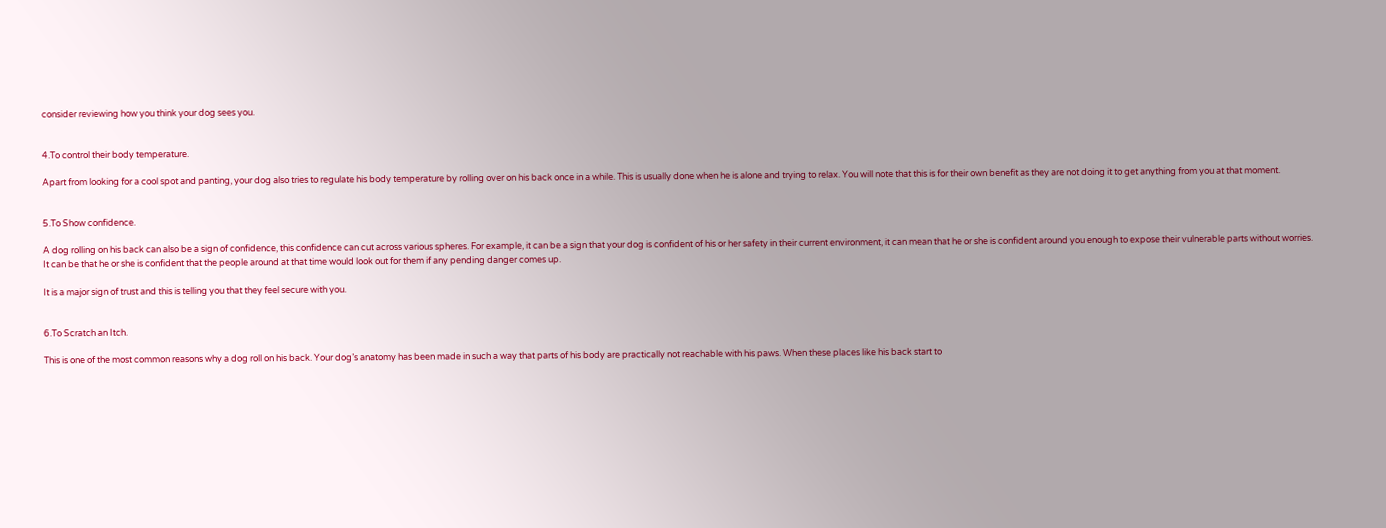consider reviewing how you think your dog sees you.


4.To control their body temperature.

Apart from looking for a cool spot and panting, your dog also tries to regulate his body temperature by rolling over on his back once in a while. This is usually done when he is alone and trying to relax. You will note that this is for their own benefit as they are not doing it to get anything from you at that moment.


5.To Show confidence.

A dog rolling on his back can also be a sign of confidence, this confidence can cut across various spheres. For example, it can be a sign that your dog is confident of his or her safety in their current environment, it can mean that he or she is confident around you enough to expose their vulnerable parts without worries. It can be that he or she is confident that the people around at that time would look out for them if any pending danger comes up.

It is a major sign of trust and this is telling you that they feel secure with you.


6.To Scratch an Itch.

This is one of the most common reasons why a dog roll on his back. Your dog’s anatomy has been made in such a way that parts of his body are practically not reachable with his paws. When these places like his back start to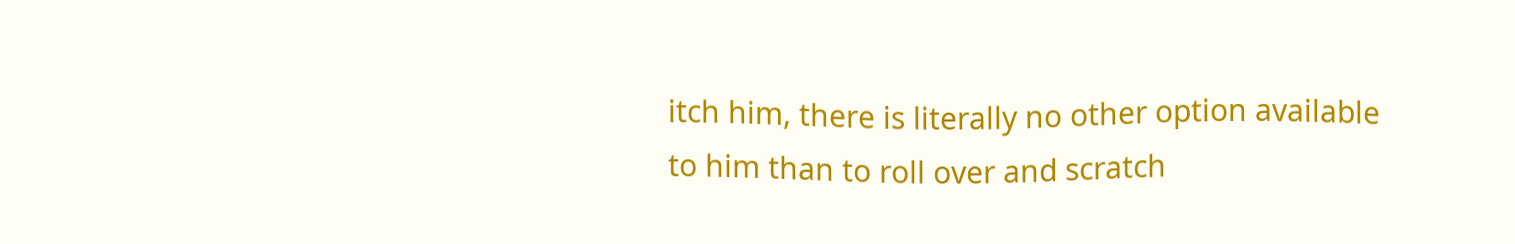itch him, there is literally no other option available to him than to roll over and scratch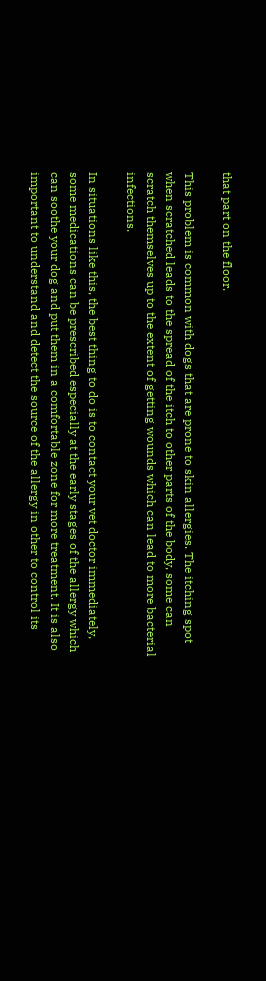that part on the floor.

This problem is common with dogs that are prone to skin allergies. The itching spot when scratched leads to the spread of the itch to other parts of the body, some can scratch themselves up to the extent of getting wounds which can lead to more bacterial infections.

In situations like this, the best thing to do is to contact your vet doctor immediately, some medications can be prescribed especially at the early stages of the allergy which can soothe your dog and put them in a comfortable zone for more treatment. It is also important to understand and detect the source of the allergy in other to control its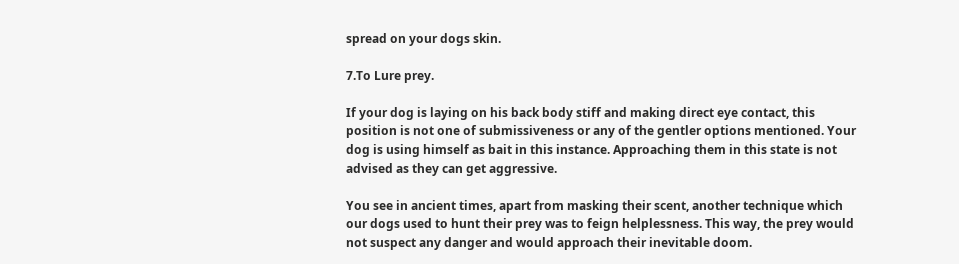spread on your dogs skin.

7.To Lure prey.

If your dog is laying on his back body stiff and making direct eye contact, this position is not one of submissiveness or any of the gentler options mentioned. Your dog is using himself as bait in this instance. Approaching them in this state is not advised as they can get aggressive.

You see in ancient times, apart from masking their scent, another technique which our dogs used to hunt their prey was to feign helplessness. This way, the prey would not suspect any danger and would approach their inevitable doom.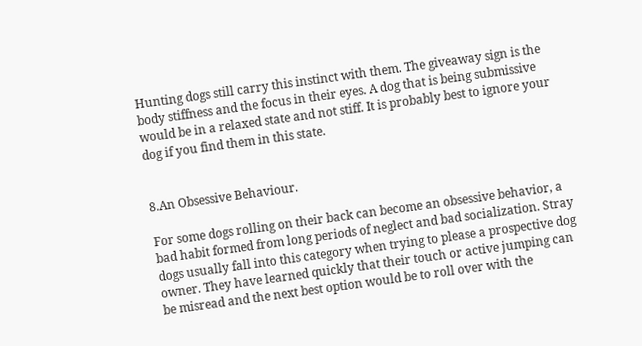Hunting dogs still carry this instinct with them. The giveaway sign is the body stiffness and the focus in their eyes. A dog that is being submissive would be in a relaxed state and not stiff. It is probably best to ignore your dog if you find them in this state.


8.An Obsessive Behaviour.

For some dogs rolling on their back can become an obsessive behavior, a bad habit formed from long periods of neglect and bad socialization. Stray dogs usually fall into this category when trying to please a prospective dog owner. They have learned quickly that their touch or active jumping can be misread and the next best option would be to roll over with the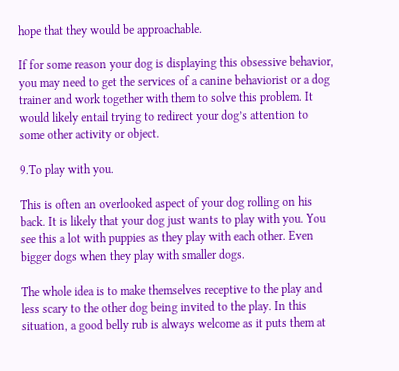hope that they would be approachable.

If for some reason your dog is displaying this obsessive behavior, you may need to get the services of a canine behaviorist or a dog trainer and work together with them to solve this problem. It would likely entail trying to redirect your dog’s attention to some other activity or object.

9.To play with you.

This is often an overlooked aspect of your dog rolling on his back. It is likely that your dog just wants to play with you. You see this a lot with puppies as they play with each other. Even bigger dogs when they play with smaller dogs.

The whole idea is to make themselves receptive to the play and less scary to the other dog being invited to the play. In this situation, a good belly rub is always welcome as it puts them at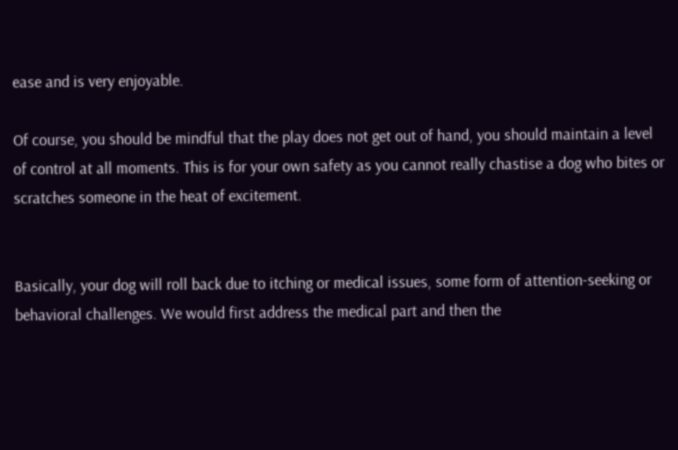ease and is very enjoyable.

Of course, you should be mindful that the play does not get out of hand, you should maintain a level of control at all moments. This is for your own safety as you cannot really chastise a dog who bites or scratches someone in the heat of excitement.


Basically, your dog will roll back due to itching or medical issues, some form of attention-seeking or behavioral challenges. We would first address the medical part and then the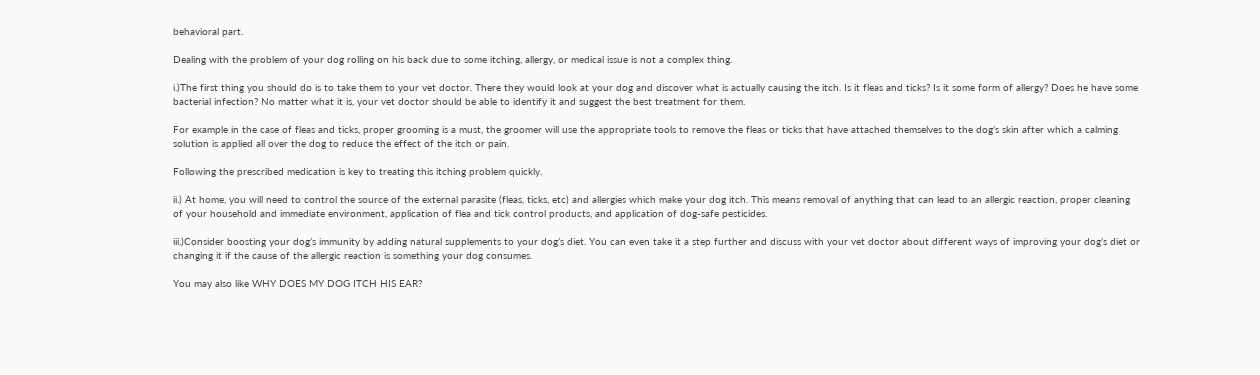behavioral part.

Dealing with the problem of your dog rolling on his back due to some itching, allergy, or medical issue is not a complex thing.

i.)The first thing you should do is to take them to your vet doctor. There they would look at your dog and discover what is actually causing the itch. Is it fleas and ticks? Is it some form of allergy? Does he have some bacterial infection? No matter what it is, your vet doctor should be able to identify it and suggest the best treatment for them.

For example in the case of fleas and ticks, proper grooming is a must, the groomer will use the appropriate tools to remove the fleas or ticks that have attached themselves to the dog’s skin after which a calming solution is applied all over the dog to reduce the effect of the itch or pain.

Following the prescribed medication is key to treating this itching problem quickly.

ii.) At home, you will need to control the source of the external parasite (fleas, ticks, etc) and allergies which make your dog itch. This means removal of anything that can lead to an allergic reaction, proper cleaning of your household and immediate environment, application of flea and tick control products, and application of dog-safe pesticides.

iii.)Consider boosting your dog’s immunity by adding natural supplements to your dog’s diet. You can even take it a step further and discuss with your vet doctor about different ways of improving your dog’s diet or changing it if the cause of the allergic reaction is something your dog consumes.

You may also like WHY DOES MY DOG ITCH HIS EAR?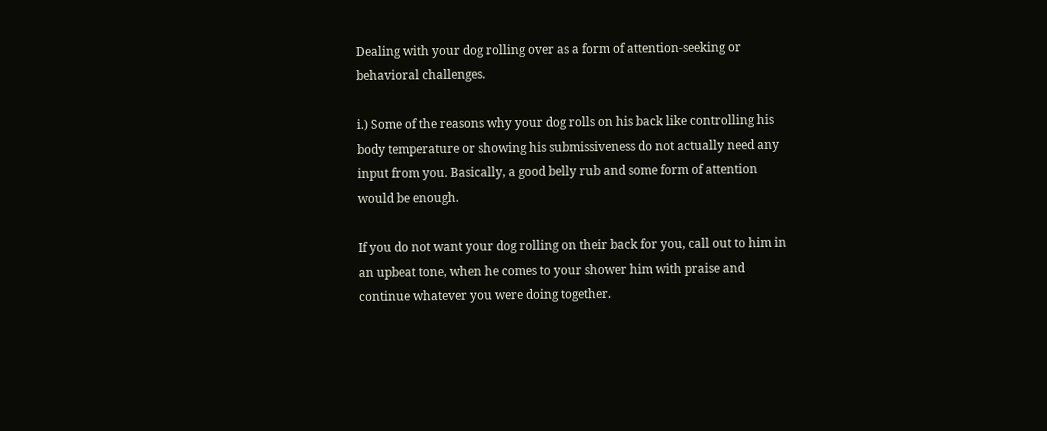Dealing with your dog rolling over as a form of attention-seeking or behavioral challenges.

i.) Some of the reasons why your dog rolls on his back like controlling his body temperature or showing his submissiveness do not actually need any input from you. Basically, a good belly rub and some form of attention would be enough.

If you do not want your dog rolling on their back for you, call out to him in an upbeat tone, when he comes to your shower him with praise and continue whatever you were doing together.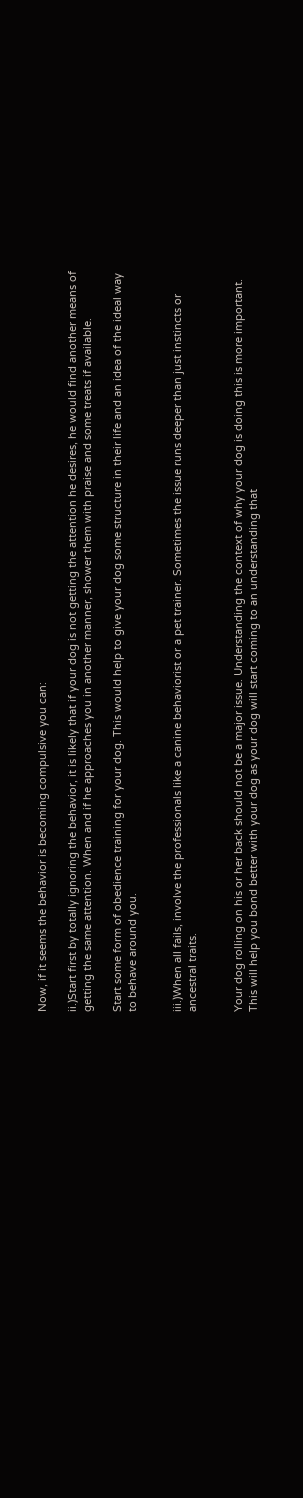Now, if it seems the behavior is becoming compulsive you can:

ii.)Start first by totally ignoring the behavior, it is likely that if your dog is not getting the attention he desires, he would find another means of getting the same attention. When and if he approaches you in another manner, shower them with praise and some treats if available.

Start some form of obedience training for your dog. This would help to give your dog some structure in their life and an idea of the ideal way to behave around you.


iii.)When all fails, involve the professionals like a canine behaviorist or a pet trainer. Sometimes the issue runs deeper than just instincts or ancestral traits.


Your dog rolling on his or her back should not be a major issue. Understanding the context of why your dog is doing this is more important. This will help you bond better with your dog as your dog will start coming to an understanding that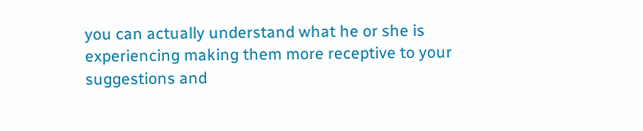you can actually understand what he or she is experiencing making them more receptive to your suggestions and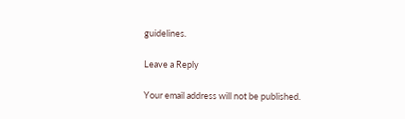guidelines.

Leave a Reply

Your email address will not be published.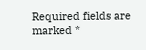Required fields are marked *